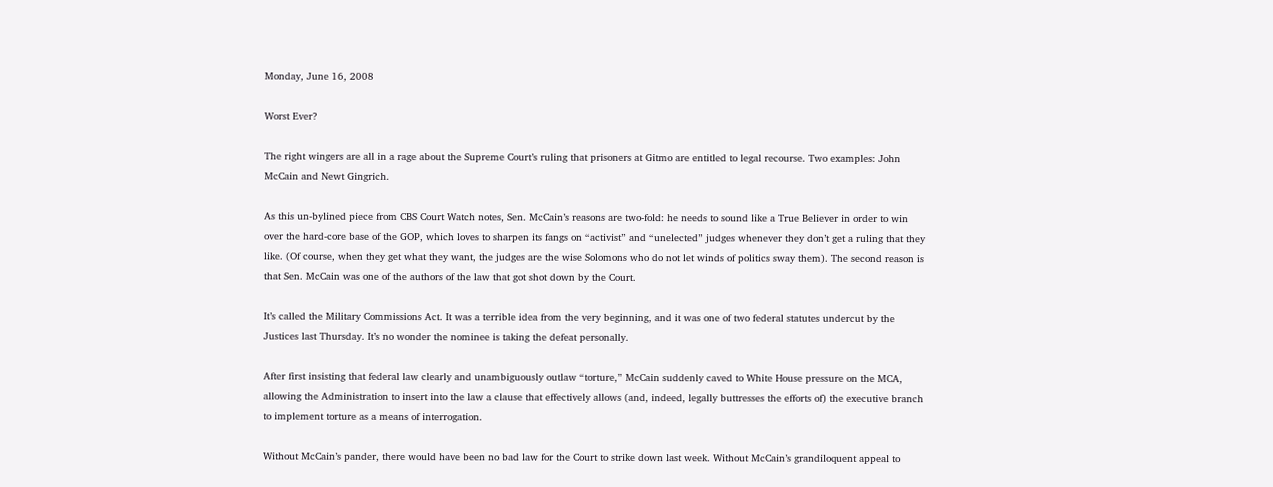Monday, June 16, 2008

Worst Ever?

The right wingers are all in a rage about the Supreme Court’s ruling that prisoners at Gitmo are entitled to legal recourse. Two examples: John McCain and Newt Gingrich.

As this un-bylined piece from CBS Court Watch notes, Sen. McCain’s reasons are two-fold: he needs to sound like a True Believer in order to win over the hard-core base of the GOP, which loves to sharpen its fangs on “activist” and “unelected” judges whenever they don’t get a ruling that they like. (Of course, when they get what they want, the judges are the wise Solomons who do not let winds of politics sway them). The second reason is that Sen. McCain was one of the authors of the law that got shot down by the Court.

It’s called the Military Commissions Act. It was a terrible idea from the very beginning, and it was one of two federal statutes undercut by the Justices last Thursday. It’s no wonder the nominee is taking the defeat personally.

After first insisting that federal law clearly and unambiguously outlaw “torture,” McCain suddenly caved to White House pressure on the MCA, allowing the Administration to insert into the law a clause that effectively allows (and, indeed, legally buttresses the efforts of) the executive branch to implement torture as a means of interrogation.

Without McCain’s pander, there would have been no bad law for the Court to strike down last week. Without McCain’s grandiloquent appeal to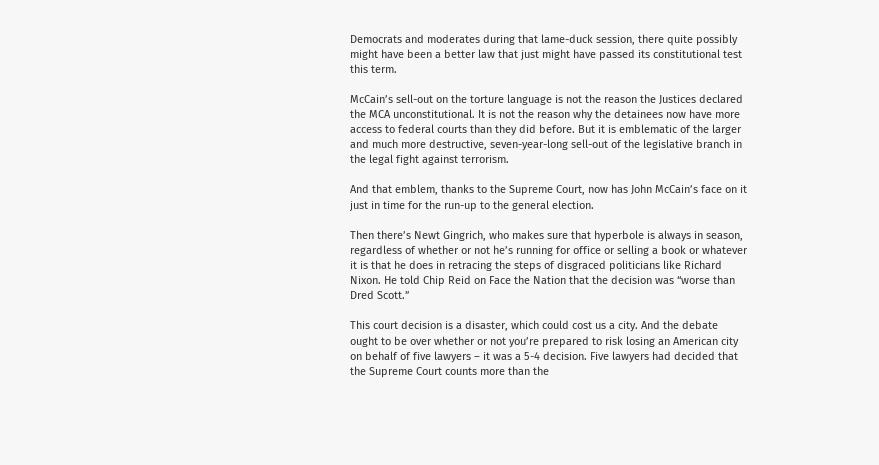Democrats and moderates during that lame-duck session, there quite possibly might have been a better law that just might have passed its constitutional test this term.

McCain’s sell-out on the torture language is not the reason the Justices declared the MCA unconstitutional. It is not the reason why the detainees now have more access to federal courts than they did before. But it is emblematic of the larger and much more destructive, seven-year-long sell-out of the legislative branch in the legal fight against terrorism.

And that emblem, thanks to the Supreme Court, now has John McCain’s face on it just in time for the run-up to the general election.

Then there’s Newt Gingrich, who makes sure that hyperbole is always in season, regardless of whether or not he’s running for office or selling a book or whatever it is that he does in retracing the steps of disgraced politicians like Richard Nixon. He told Chip Reid on Face the Nation that the decision was “worse than Dred Scott.”

This court decision is a disaster, which could cost us a city. And the debate ought to be over whether or not you’re prepared to risk losing an American city on behalf of five lawyers – it was a 5-4 decision. Five lawyers had decided that the Supreme Court counts more than the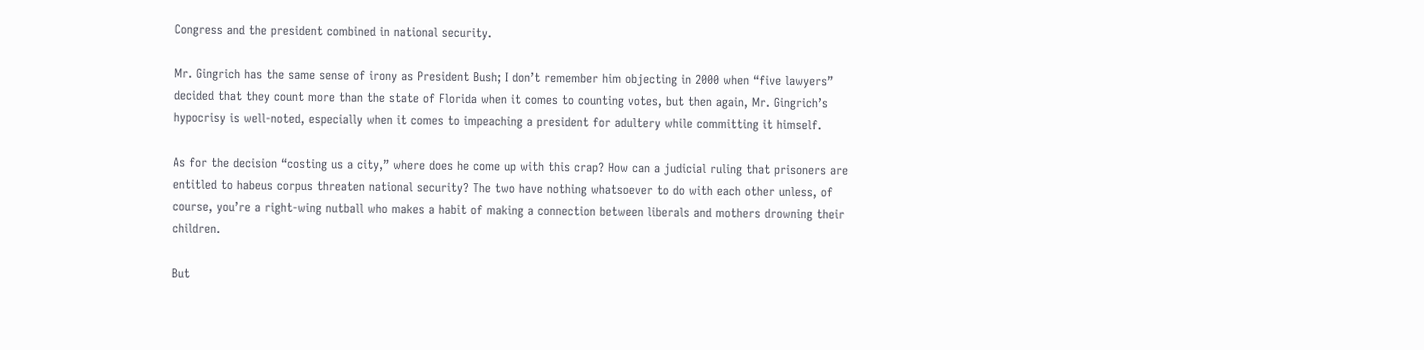Congress and the president combined in national security.

Mr. Gingrich has the same sense of irony as President Bush; I don’t remember him objecting in 2000 when “five lawyers” decided that they count more than the state of Florida when it comes to counting votes, but then again, Mr. Gingrich’s hypocrisy is well-noted, especially when it comes to impeaching a president for adultery while committing it himself.

As for the decision “costing us a city,” where does he come up with this crap? How can a judicial ruling that prisoners are entitled to habeus corpus threaten national security? The two have nothing whatsoever to do with each other unless, of course, you’re a right-wing nutball who makes a habit of making a connection between liberals and mothers drowning their children.

But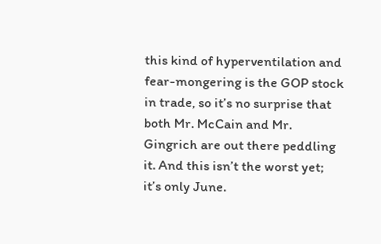this kind of hyperventilation and fear-mongering is the GOP stock in trade, so it’s no surprise that both Mr. McCain and Mr. Gingrich are out there peddling it. And this isn’t the worst yet; it’s only June.